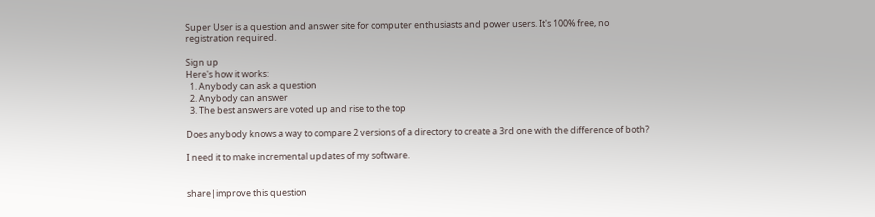Super User is a question and answer site for computer enthusiasts and power users. It's 100% free, no registration required.

Sign up
Here's how it works:
  1. Anybody can ask a question
  2. Anybody can answer
  3. The best answers are voted up and rise to the top

Does anybody knows a way to compare 2 versions of a directory to create a 3rd one with the difference of both?

I need it to make incremental updates of my software.


share|improve this question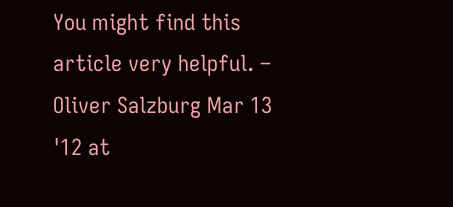You might find this article very helpful. – Oliver Salzburg Mar 13 '12 at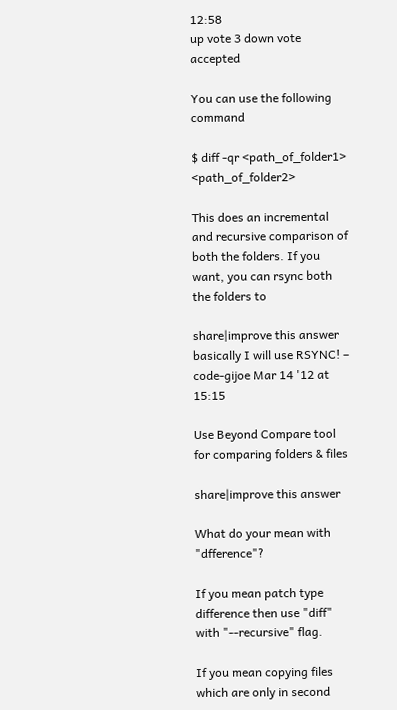12:58
up vote 3 down vote accepted

You can use the following command

$ diff -qr <path_of_folder1> <path_of_folder2>

This does an incremental and recursive comparison of both the folders. If you want, you can rsync both the folders to

share|improve this answer
basically I will use RSYNC! – code-gijoe Mar 14 '12 at 15:15

Use Beyond Compare tool for comparing folders & files

share|improve this answer

What do your mean with "dfference"?

If you mean patch type difference then use "diff" with "--recursive" flag.

If you mean copying files which are only in second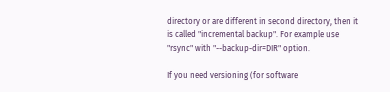directory or are different in second directory, then it is called "incremental backup". For example use "rsync" with "--backup-dir=DIR" option.

If you need versioning (for software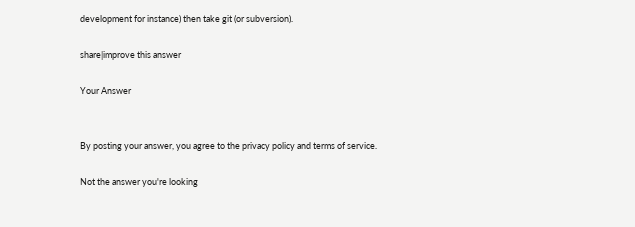development for instance) then take git (or subversion).

share|improve this answer

Your Answer


By posting your answer, you agree to the privacy policy and terms of service.

Not the answer you're looking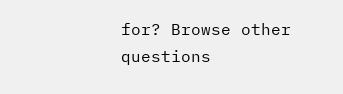for? Browse other questions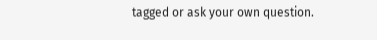tagged or ask your own question.